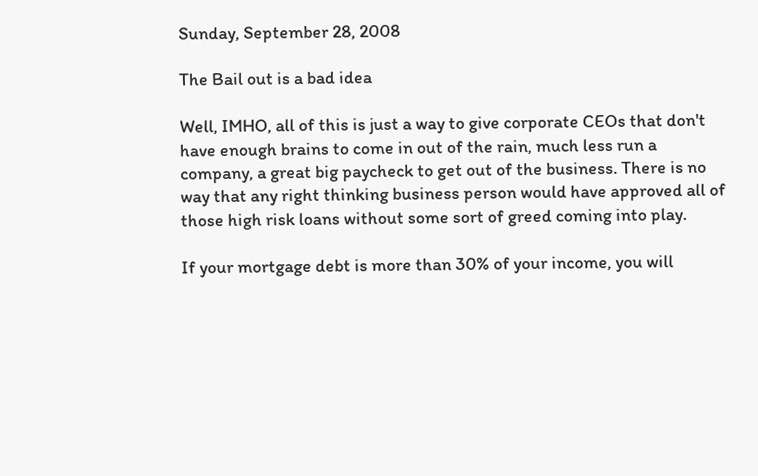Sunday, September 28, 2008

The Bail out is a bad idea

Well, IMHO, all of this is just a way to give corporate CEOs that don't have enough brains to come in out of the rain, much less run a company, a great big paycheck to get out of the business. There is no way that any right thinking business person would have approved all of those high risk loans without some sort of greed coming into play.

If your mortgage debt is more than 30% of your income, you will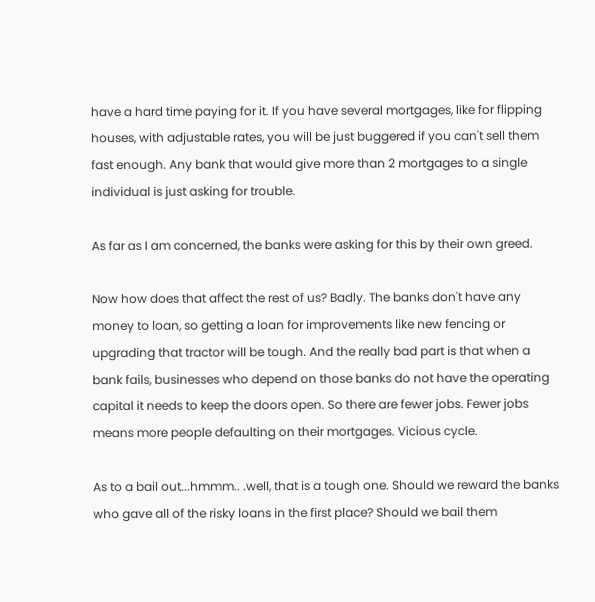have a hard time paying for it. If you have several mortgages, like for flipping houses, with adjustable rates, you will be just buggered if you can't sell them fast enough. Any bank that would give more than 2 mortgages to a single individual is just asking for trouble.

As far as I am concerned, the banks were asking for this by their own greed.

Now how does that affect the rest of us? Badly. The banks don't have any money to loan, so getting a loan for improvements like new fencing or upgrading that tractor will be tough. And the really bad part is that when a bank fails, businesses who depend on those banks do not have the operating capital it needs to keep the doors open. So there are fewer jobs. Fewer jobs means more people defaulting on their mortgages. Vicious cycle.

As to a bail out...hmmm.. .well, that is a tough one. Should we reward the banks who gave all of the risky loans in the first place? Should we bail them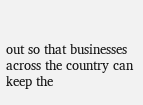out so that businesses across the country can keep the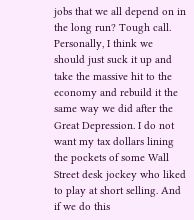jobs that we all depend on in the long run? Tough call. Personally, I think we should just suck it up and take the massive hit to the economy and rebuild it the same way we did after the Great Depression. I do not want my tax dollars lining the pockets of some Wall Street desk jockey who liked to play at short selling. And if we do this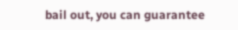bail out, you can guarantee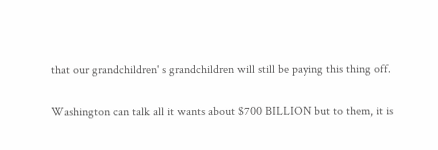that our grandchildren' s grandchildren will still be paying this thing off.

Washington can talk all it wants about $700 BILLION but to them, it is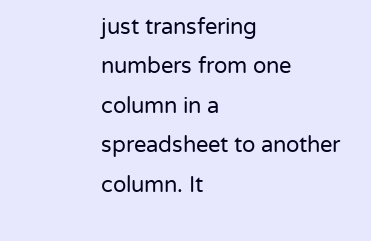just transfering numbers from one column in a spreadsheet to another column. It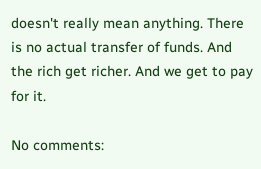doesn't really mean anything. There is no actual transfer of funds. And the rich get richer. And we get to pay for it.

No comments: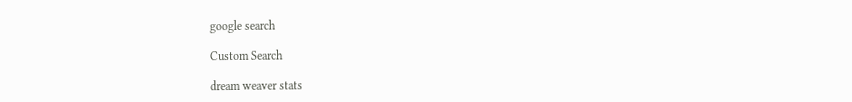google search

Custom Search

dream weaver stats